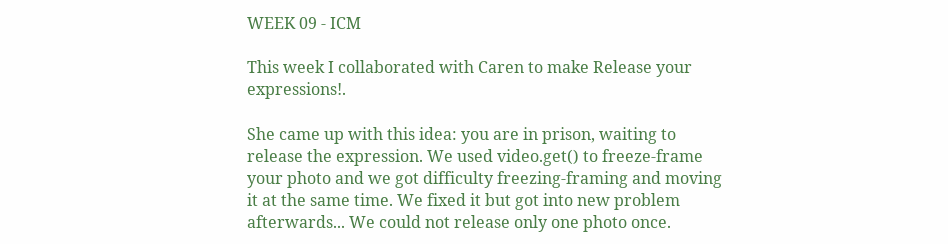WEEK 09 - ICM

This week I collaborated with Caren to make Release your expressions!.

She came up with this idea: you are in prison, waiting to release the expression. We used video.get() to freeze-frame your photo and we got difficulty freezing-framing and moving it at the same time. We fixed it but got into new problem afterwards... We could not release only one photo once.